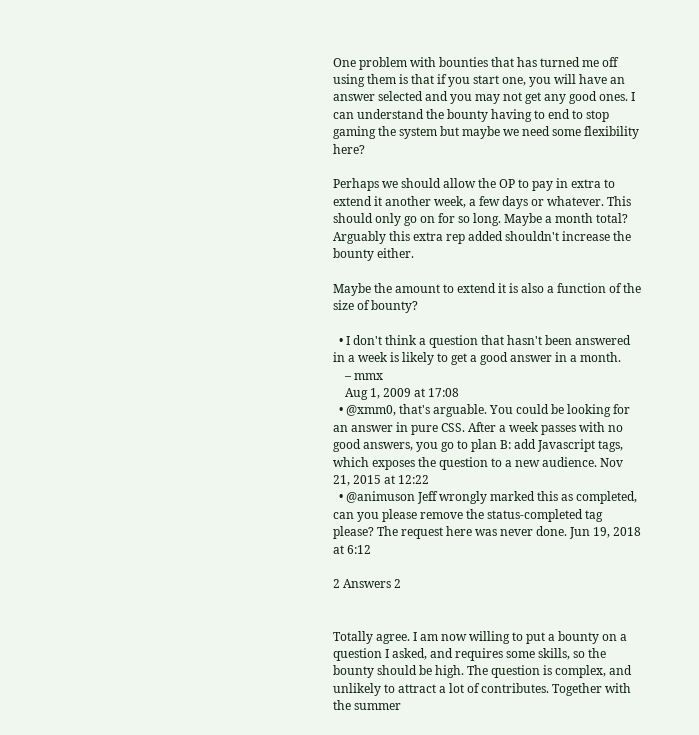One problem with bounties that has turned me off using them is that if you start one, you will have an answer selected and you may not get any good ones. I can understand the bounty having to end to stop gaming the system but maybe we need some flexibility here?

Perhaps we should allow the OP to pay in extra to extend it another week, a few days or whatever. This should only go on for so long. Maybe a month total? Arguably this extra rep added shouldn't increase the bounty either.

Maybe the amount to extend it is also a function of the size of bounty?

  • I don't think a question that hasn't been answered in a week is likely to get a good answer in a month.
    – mmx
    Aug 1, 2009 at 17:08
  • @xmm0, that's arguable. You could be looking for an answer in pure CSS. After a week passes with no good answers, you go to plan B: add Javascript tags, which exposes the question to a new audience. Nov 21, 2015 at 12:22
  • @animuson Jeff wrongly marked this as completed, can you please remove the status-completed tag please? The request here was never done. Jun 19, 2018 at 6:12

2 Answers 2


Totally agree. I am now willing to put a bounty on a question I asked, and requires some skills, so the bounty should be high. The question is complex, and unlikely to attract a lot of contributes. Together with the summer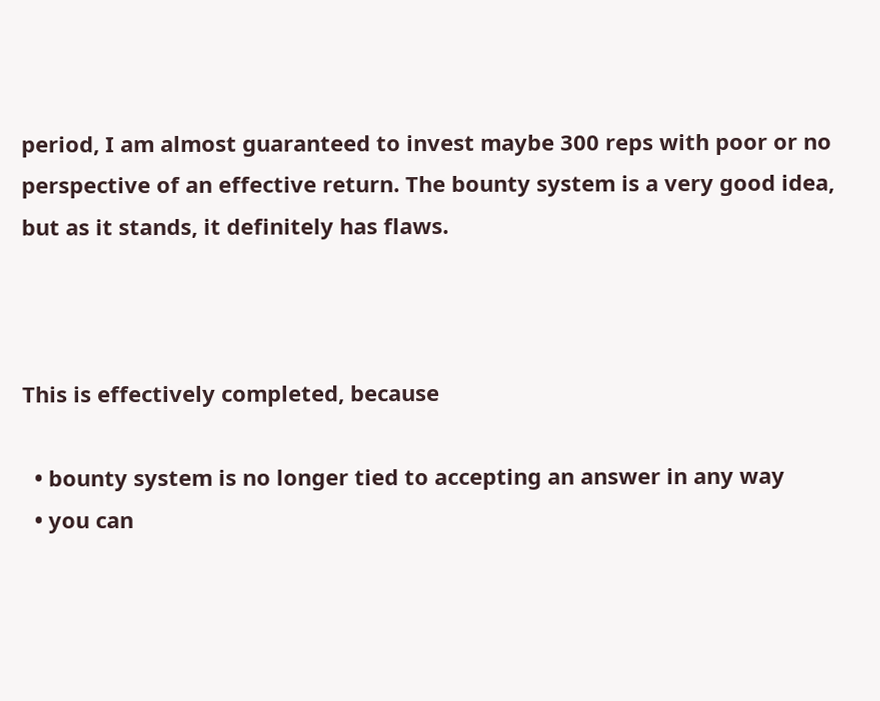period, I am almost guaranteed to invest maybe 300 reps with poor or no perspective of an effective return. The bounty system is a very good idea, but as it stands, it definitely has flaws.



This is effectively completed, because

  • bounty system is no longer tied to accepting an answer in any way
  • you can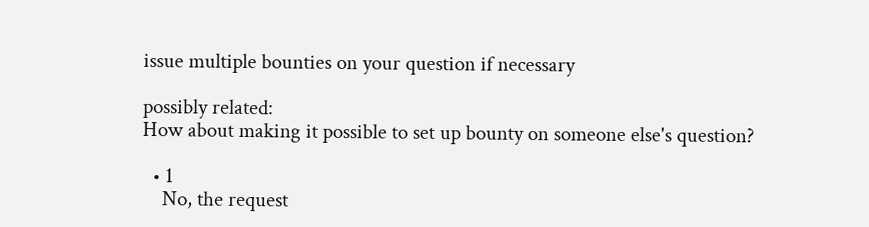issue multiple bounties on your question if necessary

possibly related:
How about making it possible to set up bounty on someone else's question?

  • 1
    No, the request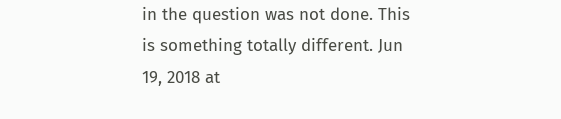in the question was not done. This is something totally different. Jun 19, 2018 at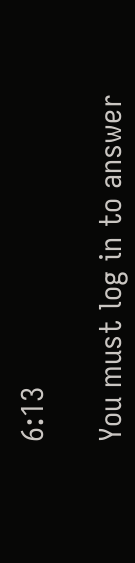6:13

You must log in to answer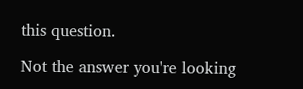this question.

Not the answer you're looking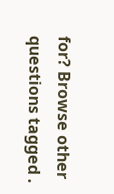for? Browse other questions tagged .